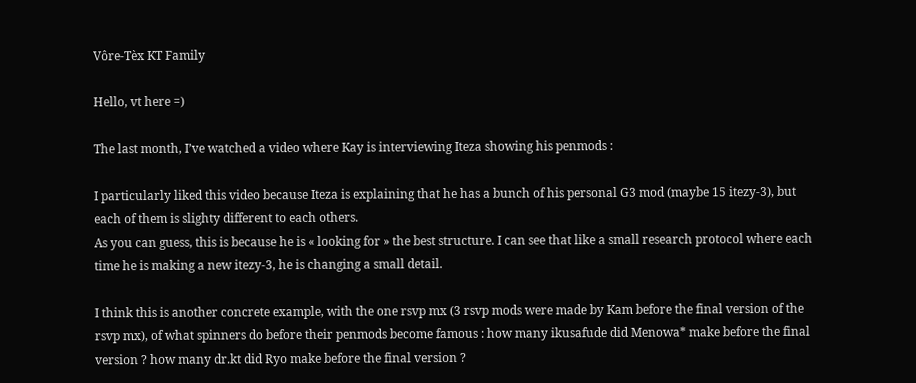Vôre-Tèx KT Family

Hello, vt here =)

The last month, I’ve watched a video where Kay is interviewing Iteza showing his penmods :

I particularly liked this video because Iteza is explaining that he has a bunch of his personal G3 mod (maybe 15 itezy-3), but each of them is slighty different to each others.
As you can guess, this is because he is « looking for » the best structure. I can see that like a small research protocol where each time he is making a new itezy-3, he is changing a small detail.

I think this is another concrete example, with the one rsvp mx (3 rsvp mods were made by Kam before the final version of the rsvp mx), of what spinners do before their penmods become famous : how many ikusafude did Menowa* make before the final version ? how many dr.kt did Ryo make before the final version ?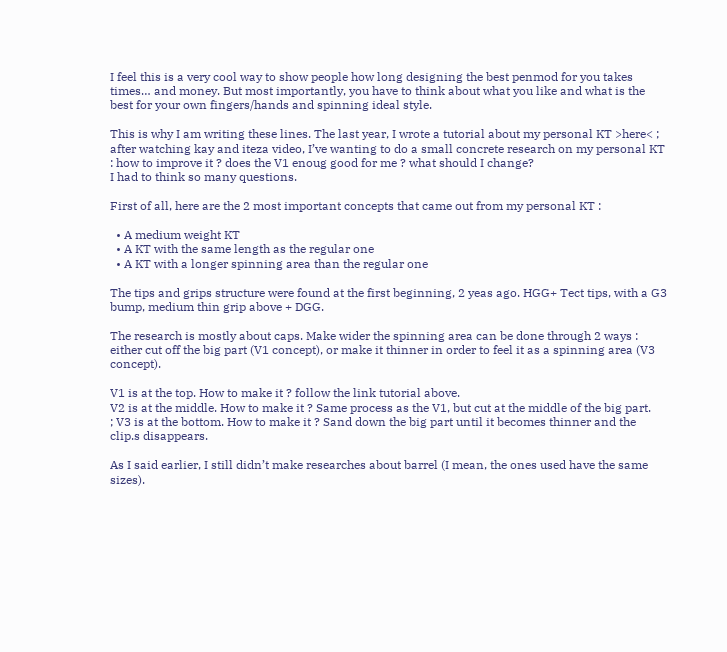I feel this is a very cool way to show people how long designing the best penmod for you takes times… and money. But most importantly, you have to think about what you like and what is the best for your own fingers/hands and spinning ideal style.

This is why I am writing these lines. The last year, I wrote a tutorial about my personal KT >here< ; after watching kay and iteza video, I’ve wanting to do a small concrete research on my personal KT : how to improve it ? does the V1 enoug good for me ? what should I change?
I had to think so many questions.

First of all, here are the 2 most important concepts that came out from my personal KT :

  • A medium weight KT
  • A KT with the same length as the regular one
  • A KT with a longer spinning area than the regular one

The tips and grips structure were found at the first beginning, 2 yeas ago. HGG+ Tect tips, with a G3 bump, medium thin grip above + DGG.

The research is mostly about caps. Make wider the spinning area can be done through 2 ways : either cut off the big part (V1 concept), or make it thinner in order to feel it as a spinning area (V3 concept).

V1 is at the top. How to make it ? follow the link tutorial above.
V2 is at the middle. How to make it ? Same process as the V1, but cut at the middle of the big part.
; V3 is at the bottom. How to make it ? Sand down the big part until it becomes thinner and the clip.s disappears.

As I said earlier, I still didn’t make researches about barrel (I mean, the ones used have the same sizes).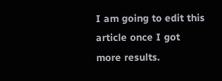I am going to edit this article once I got more results.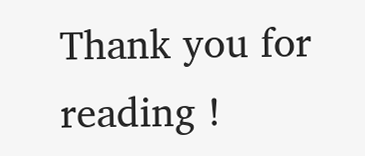Thank you for reading !